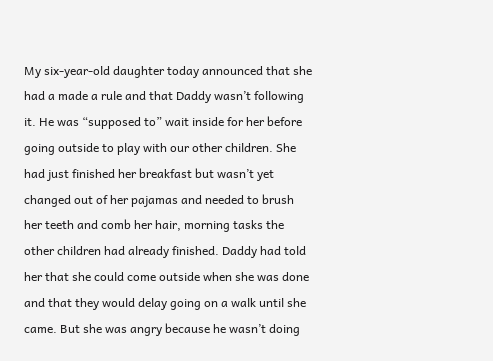My six-year-old daughter today announced that she had a made a rule and that Daddy wasn’t following it. He was “supposed to” wait inside for her before going outside to play with our other children. She had just finished her breakfast but wasn’t yet changed out of her pajamas and needed to brush her teeth and comb her hair, morning tasks the other children had already finished. Daddy had told her that she could come outside when she was done and that they would delay going on a walk until she came. But she was angry because he wasn’t doing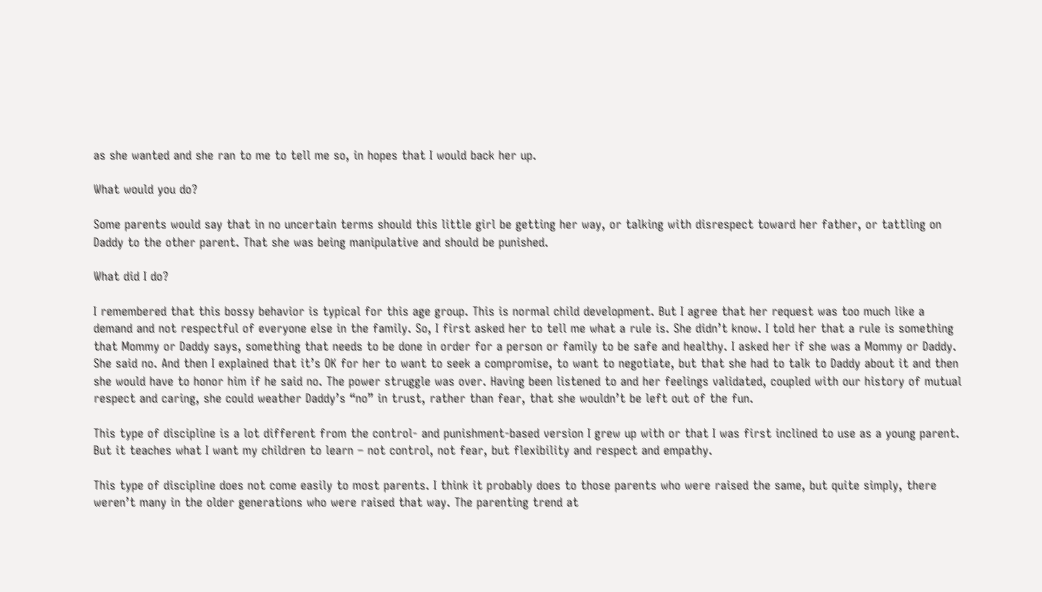as she wanted and she ran to me to tell me so, in hopes that I would back her up.

What would you do?

Some parents would say that in no uncertain terms should this little girl be getting her way, or talking with disrespect toward her father, or tattling on Daddy to the other parent. That she was being manipulative and should be punished.

What did I do?

I remembered that this bossy behavior is typical for this age group. This is normal child development. But I agree that her request was too much like a demand and not respectful of everyone else in the family. So, I first asked her to tell me what a rule is. She didn’t know. I told her that a rule is something that Mommy or Daddy says, something that needs to be done in order for a person or family to be safe and healthy. I asked her if she was a Mommy or Daddy. She said no. And then I explained that it’s OK for her to want to seek a compromise, to want to negotiate, but that she had to talk to Daddy about it and then she would have to honor him if he said no. The power struggle was over. Having been listened to and her feelings validated, coupled with our history of mutual respect and caring, she could weather Daddy’s “no” in trust, rather than fear, that she wouldn’t be left out of the fun.

This type of discipline is a lot different from the control- and punishment-based version I grew up with or that I was first inclined to use as a young parent. But it teaches what I want my children to learn – not control, not fear, but flexibility and respect and empathy.

This type of discipline does not come easily to most parents. I think it probably does to those parents who were raised the same, but quite simply, there weren’t many in the older generations who were raised that way. The parenting trend at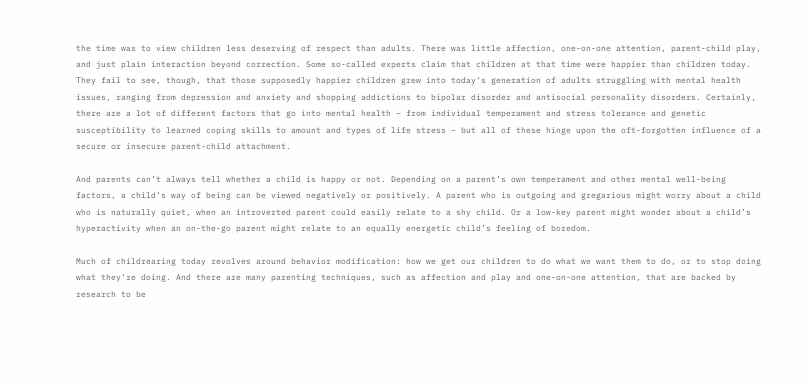the time was to view children less deserving of respect than adults. There was little affection, one-on-one attention, parent-child play, and just plain interaction beyond correction. Some so-called experts claim that children at that time were happier than children today. They fail to see, though, that those supposedly happier children grew into today’s generation of adults struggling with mental health issues, ranging from depression and anxiety and shopping addictions to bipolar disorder and antisocial personality disorders. Certainly, there are a lot of different factors that go into mental health – from individual temperament and stress tolerance and genetic susceptibility to learned coping skills to amount and types of life stress – but all of these hinge upon the oft-forgotten influence of a secure or insecure parent-child attachment.

And parents can’t always tell whether a child is happy or not. Depending on a parent’s own temperament and other mental well-being factors, a child’s way of being can be viewed negatively or positively. A parent who is outgoing and gregarious might worry about a child who is naturally quiet, when an introverted parent could easily relate to a shy child. Or a low-key parent might wonder about a child’s hyperactivity when an on-the-go parent might relate to an equally energetic child’s feeling of boredom.

Much of childrearing today revolves around behavior modification: how we get our children to do what we want them to do, or to stop doing what they’re doing. And there are many parenting techniques, such as affection and play and one-on-one attention, that are backed by research to be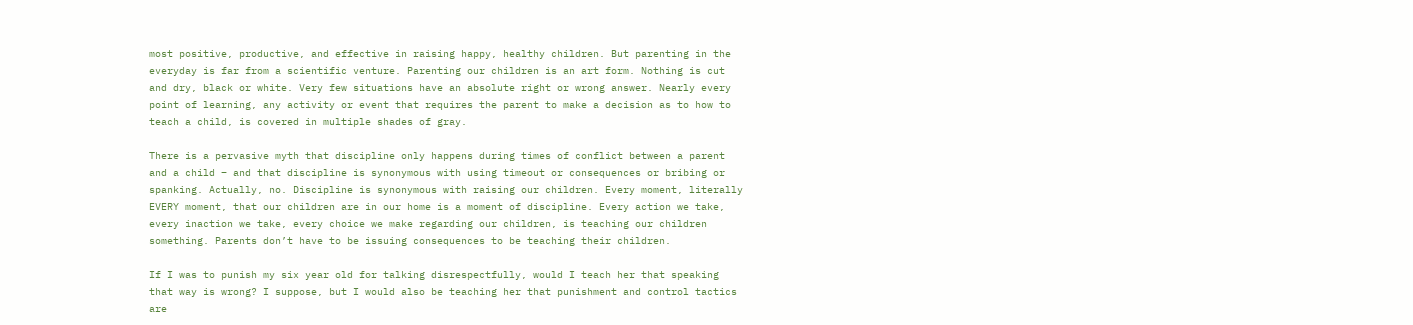most positive, productive, and effective in raising happy, healthy children. But parenting in the everyday is far from a scientific venture. Parenting our children is an art form. Nothing is cut and dry, black or white. Very few situations have an absolute right or wrong answer. Nearly every point of learning, any activity or event that requires the parent to make a decision as to how to teach a child, is covered in multiple shades of gray.

There is a pervasive myth that discipline only happens during times of conflict between a parent and a child – and that discipline is synonymous with using timeout or consequences or bribing or spanking. Actually, no. Discipline is synonymous with raising our children. Every moment, literally EVERY moment, that our children are in our home is a moment of discipline. Every action we take, every inaction we take, every choice we make regarding our children, is teaching our children something. Parents don’t have to be issuing consequences to be teaching their children.

If I was to punish my six year old for talking disrespectfully, would I teach her that speaking that way is wrong? I suppose, but I would also be teaching her that punishment and control tactics are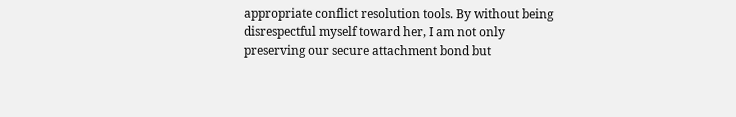appropriate conflict resolution tools. By without being disrespectful myself toward her, I am not only preserving our secure attachment bond but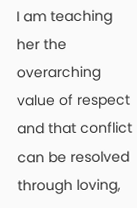I am teaching her the overarching value of respect and that conflict can be resolved through loving,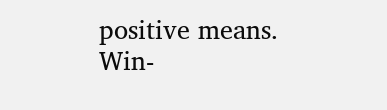positive means. Win-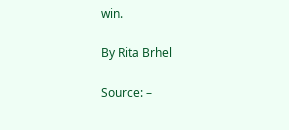win.

By Rita Brhel

Source: –